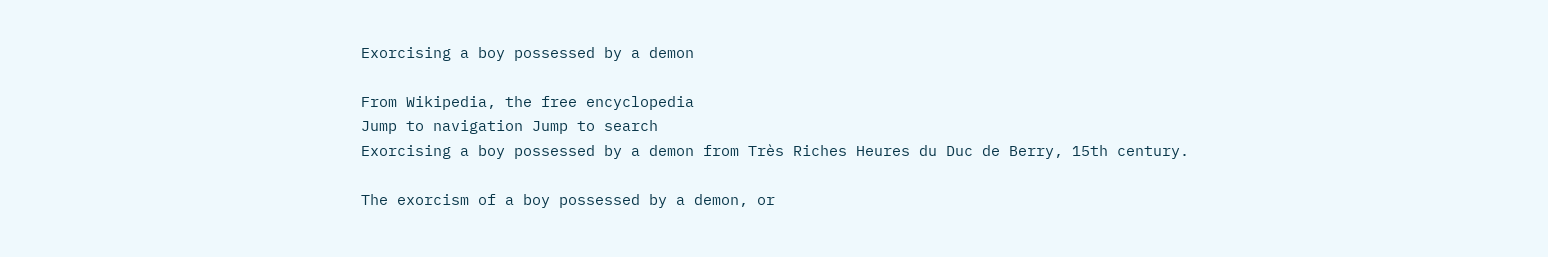Exorcising a boy possessed by a demon

From Wikipedia, the free encyclopedia
Jump to navigation Jump to search
Exorcising a boy possessed by a demon from Très Riches Heures du Duc de Berry, 15th century.

The exorcism of a boy possessed by a demon, or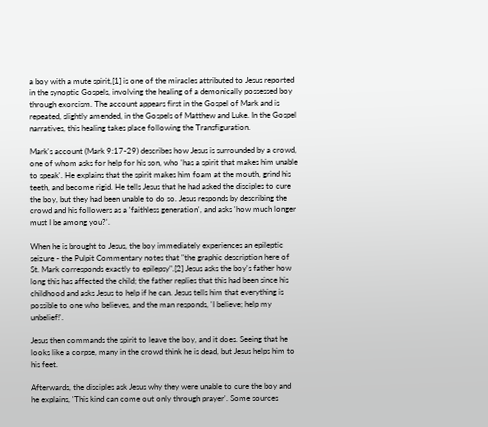a boy with a mute spirit,[1] is one of the miracles attributed to Jesus reported in the synoptic Gospels, involving the healing of a demonically possessed boy through exorcism. The account appears first in the Gospel of Mark and is repeated, slightly amended, in the Gospels of Matthew and Luke. In the Gospel narratives, this healing takes place following the Transfiguration.

Mark's account (Mark 9:17-29) describes how Jesus is surrounded by a crowd, one of whom asks for help for his son, who 'has a spirit that makes him unable to speak'. He explains that the spirit makes him foam at the mouth, grind his teeth, and become rigid. He tells Jesus that he had asked the disciples to cure the boy, but they had been unable to do so. Jesus responds by describing the crowd and his followers as a 'faithless generation', and asks 'how much longer must I be among you?'.

When he is brought to Jesus, the boy immediately experiences an epileptic seizure - the Pulpit Commentary notes that "the graphic description here of St. Mark corresponds exactly to epilepsy".[2] Jesus asks the boy's father how long this has affected the child; the father replies that this had been since his childhood and asks Jesus to help if he can. Jesus tells him that everything is possible to one who believes, and the man responds, 'I believe; help my unbelief!'.

Jesus then commands the spirit to leave the boy, and it does. Seeing that he looks like a corpse, many in the crowd think he is dead, but Jesus helps him to his feet.

Afterwards, the disciples ask Jesus why they were unable to cure the boy and he explains, 'This kind can come out only through prayer'. Some sources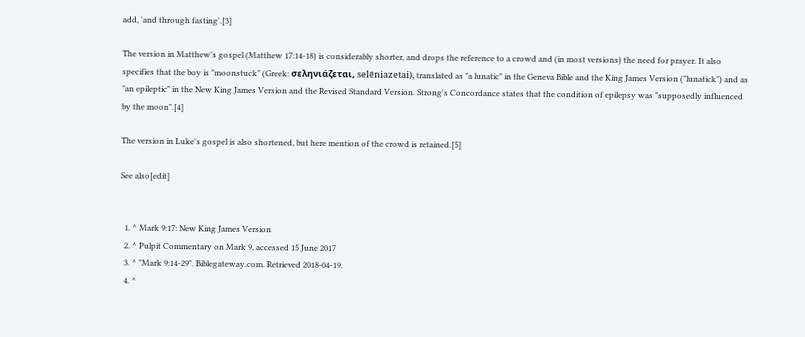add, 'and through fasting'.[3]

The version in Matthew's gospel (Matthew 17:14-18) is considerably shorter, and drops the reference to a crowd and (in most versions) the need for prayer. It also specifies that the boy is "moonstuck" (Greek: σεληνιάζεται, selēniazetai), translated as "a lunatic" in the Geneva Bible and the King James Version ("lunatick") and as "an epileptic" in the New King James Version and the Revised Standard Version. Strong's Concordance states that the condition of epilepsy was "supposedly influenced by the moon".[4]

The version in Luke's gospel is also shortened, but here mention of the crowd is retained.[5]

See also[edit]


  1. ^ Mark 9:17: New King James Version
  2. ^ Pulpit Commentary on Mark 9, accessed 15 June 2017
  3. ^ "Mark 9:14-29". Biblegateway.com. Retrieved 2018-04-19.
  4. ^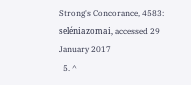Strong's Concorance, 4583: seléniazomai, accessed 29 January 2017
  5. ^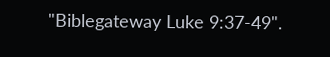"Biblegateway Luke 9:37-49".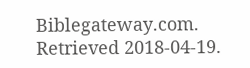Biblegateway.com. Retrieved 2018-04-19.